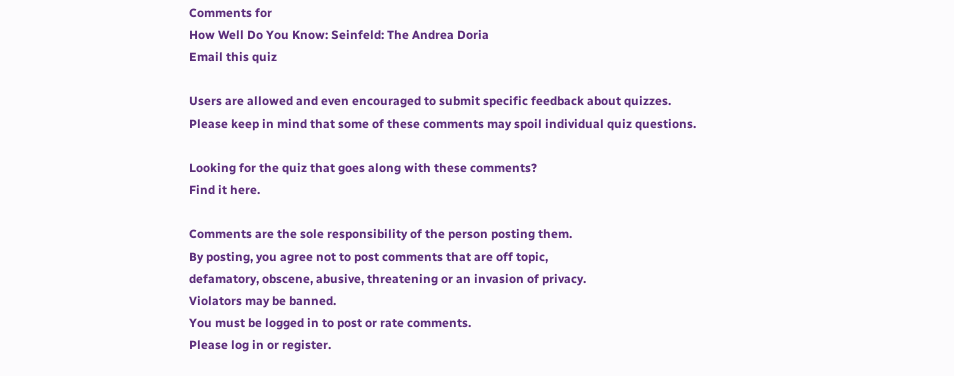Comments for
How Well Do You Know: Seinfeld: The Andrea Doria
Email this quiz

Users are allowed and even encouraged to submit specific feedback about quizzes.
Please keep in mind that some of these comments may spoil individual quiz questions.

Looking for the quiz that goes along with these comments?
Find it here.

Comments are the sole responsibility of the person posting them.
By posting, you agree not to post comments that are off topic,
defamatory, obscene, abusive, threatening or an invasion of privacy.
Violators may be banned.
You must be logged in to post or rate comments.
Please log in or register.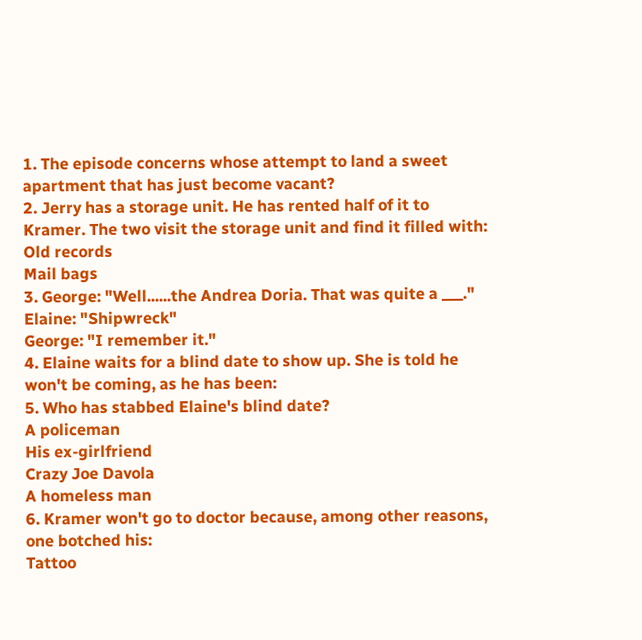1. The episode concerns whose attempt to land a sweet apartment that has just become vacant?
2. Jerry has a storage unit. He has rented half of it to Kramer. The two visit the storage unit and find it filled with:
Old records
Mail bags
3. George: "Well......the Andrea Doria. That was quite a ___."
Elaine: "Shipwreck"
George: "I remember it."
4. Elaine waits for a blind date to show up. She is told he won't be coming, as he has been:
5. Who has stabbed Elaine's blind date?
A policeman
His ex-girlfriend
Crazy Joe Davola
A homeless man
6. Kramer won't go to doctor because, among other reasons, one botched his:
Tattoo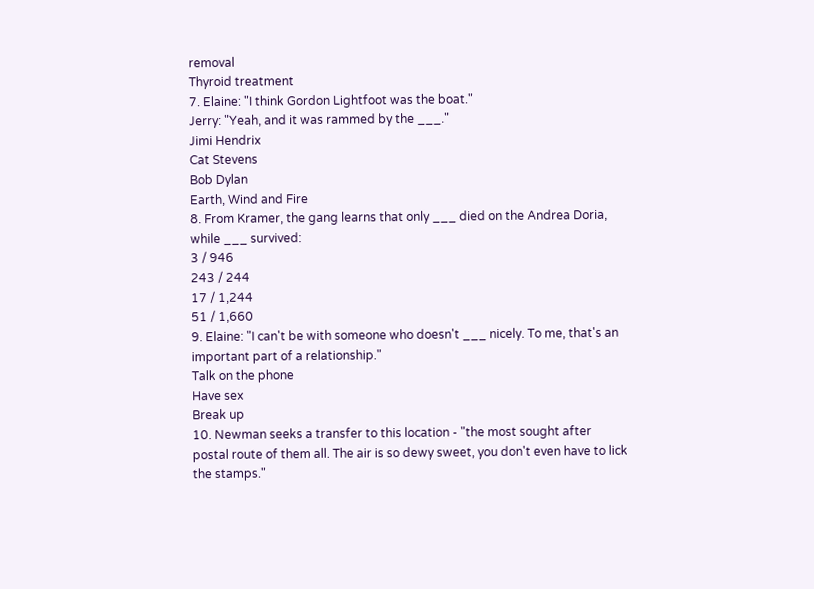removal
Thyroid treatment
7. Elaine: "I think Gordon Lightfoot was the boat."
Jerry: "Yeah, and it was rammed by the ___."
Jimi Hendrix
Cat Stevens
Bob Dylan
Earth, Wind and Fire
8. From Kramer, the gang learns that only ___ died on the Andrea Doria, while ___ survived:
3 / 946
243 / 244
17 / 1,244
51 / 1,660
9. Elaine: "I can't be with someone who doesn't ___ nicely. To me, that's an important part of a relationship."
Talk on the phone
Have sex
Break up
10. Newman seeks a transfer to this location - "the most sought after postal route of them all. The air is so dewy sweet, you don't even have to lick the stamps."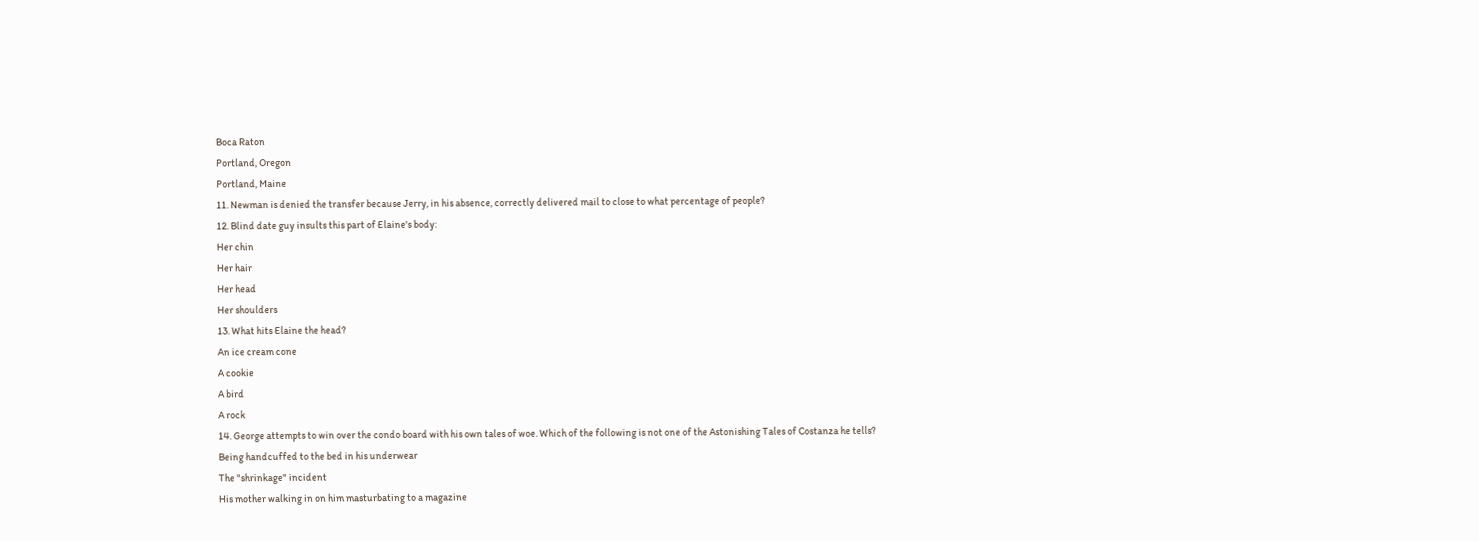Boca Raton
Portland, Oregon
Portland, Maine
11. Newman is denied the transfer because Jerry, in his absence, correctly delivered mail to close to what percentage of people?
12. Blind date guy insults this part of Elaine's body:
Her chin
Her hair
Her head
Her shoulders
13. What hits Elaine the head?
An ice cream cone
A cookie
A bird
A rock
14. George attempts to win over the condo board with his own tales of woe. Which of the following is not one of the Astonishing Tales of Costanza he tells?
Being handcuffed to the bed in his underwear
The "shrinkage" incident
His mother walking in on him masturbating to a magazine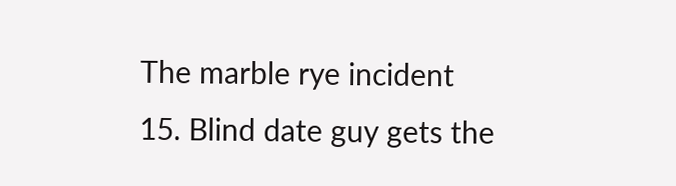The marble rye incident
15. Blind date guy gets the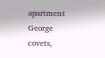apartment George covets,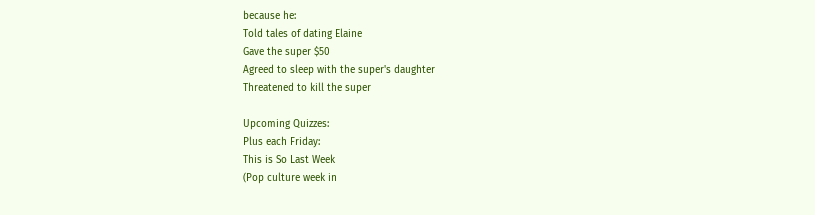because he:
Told tales of dating Elaine
Gave the super $50
Agreed to sleep with the super's daughter
Threatened to kill the super

Upcoming Quizzes:
Plus each Friday:
This is So Last Week
(Pop culture week in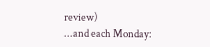review)
...and each Monday: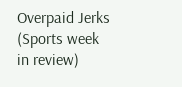Overpaid Jerks
(Sports week in review)